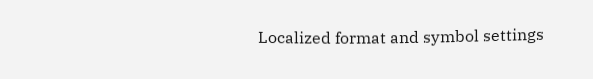Localized format and symbol settings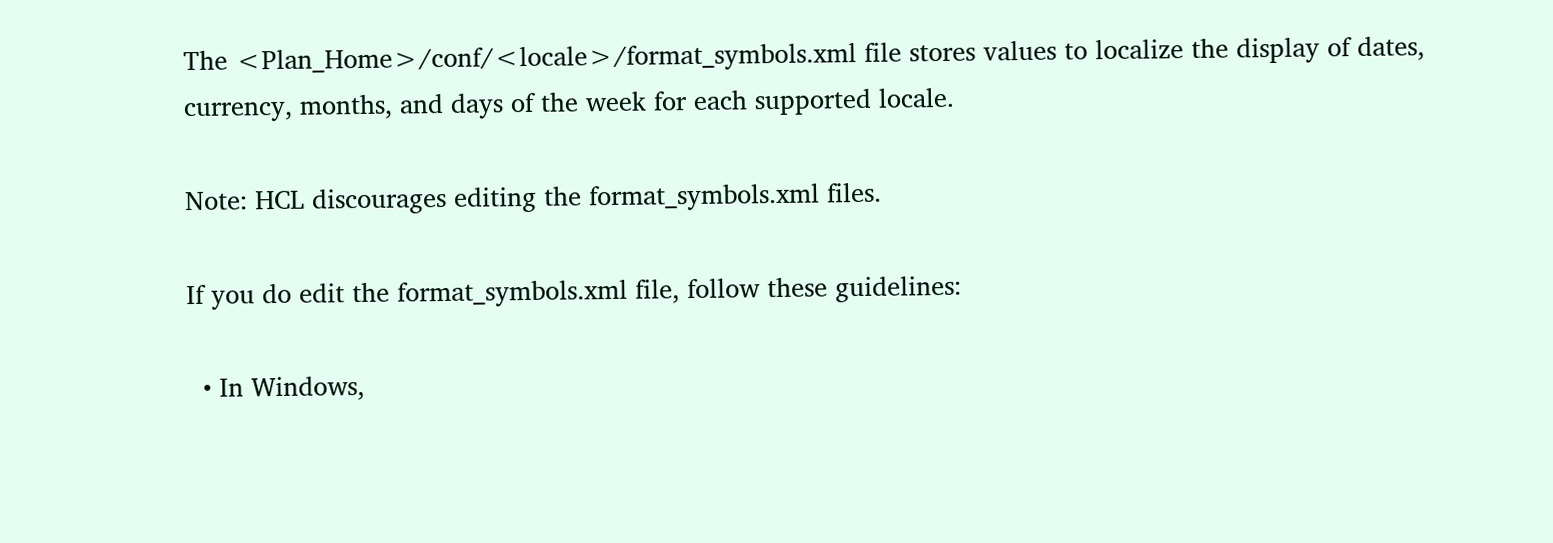The <Plan_Home>/conf/<locale>/format_symbols.xml file stores values to localize the display of dates, currency, months, and days of the week for each supported locale.

Note: HCL discourages editing the format_symbols.xml files.

If you do edit the format_symbols.xml file, follow these guidelines:

  • In Windows,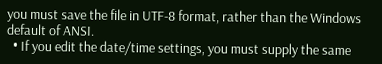you must save the file in UTF-8 format, rather than the Windows default of ANSI.
  • If you edit the date/time settings, you must supply the same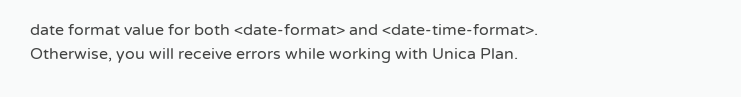date format value for both <date-format> and <date-time-format>. Otherwise, you will receive errors while working with Unica Plan.